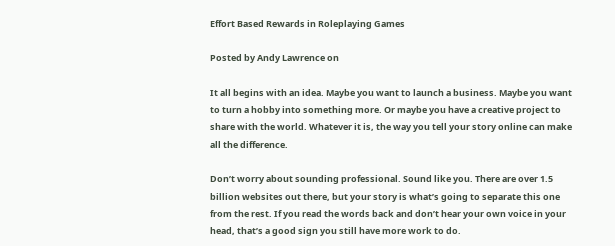Effort Based Rewards in Roleplaying Games

Posted by Andy Lawrence on

It all begins with an idea. Maybe you want to launch a business. Maybe you want to turn a hobby into something more. Or maybe you have a creative project to share with the world. Whatever it is, the way you tell your story online can make all the difference.

Don’t worry about sounding professional. Sound like you. There are over 1.5 billion websites out there, but your story is what’s going to separate this one from the rest. If you read the words back and don’t hear your own voice in your head, that’s a good sign you still have more work to do.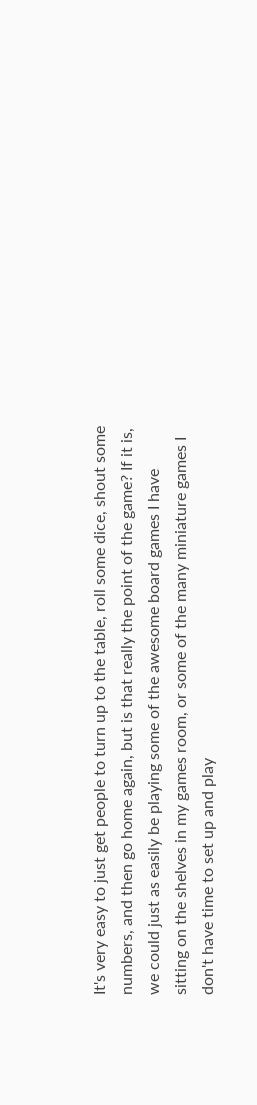It's very easy to just get people to turn up to the table, roll some dice, shout some numbers, and then go home again, but is that really the point of the game? If it is, we could just as easily be playing some of the awesome board games I have sitting on the shelves in my games room, or some of the many miniature games I don't have time to set up and play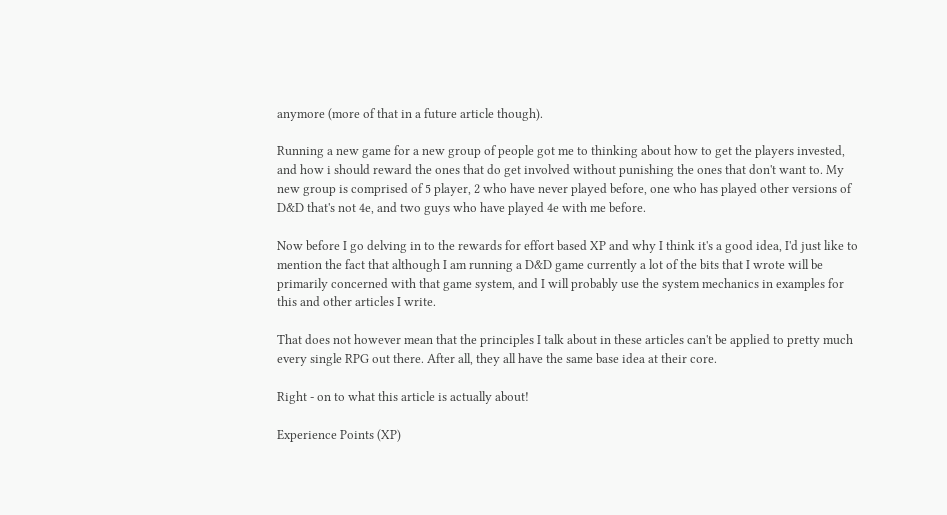anymore (more of that in a future article though).

Running a new game for a new group of people got me to thinking about how to get the players invested, and how i should reward the ones that do get involved without punishing the ones that don't want to. My new group is comprised of 5 player, 2 who have never played before, one who has played other versions of D&D that's not 4e, and two guys who have played 4e with me before.

Now before I go delving in to the rewards for effort based XP and why I think it's a good idea, I'd just like to mention the fact that although I am running a D&D game currently a lot of the bits that I wrote will be primarily concerned with that game system, and I will probably use the system mechanics in examples for this and other articles I write.

That does not however mean that the principles I talk about in these articles can't be applied to pretty much every single RPG out there. After all, they all have the same base idea at their core.

Right - on to what this article is actually about!

Experience Points (XP)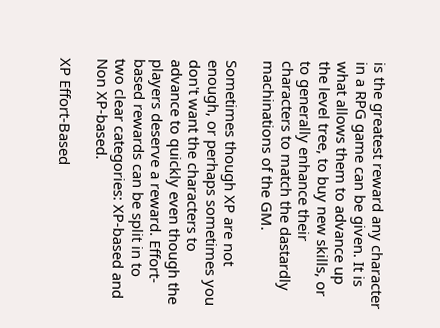is the greatest reward any character in a RPG game can be given. It is what allows them to advance up the level tree, to buy new skills, or to generally enhance their characters to match the dastardly machinations of the GM.

Sometimes though XP are not enough, or perhaps sometimes you don't want the characters to advance to quickly even though the players deserve a reward. Effort-based rewards can be split in to two clear categories: XP-based and Non XP-based.

XP Effort-Based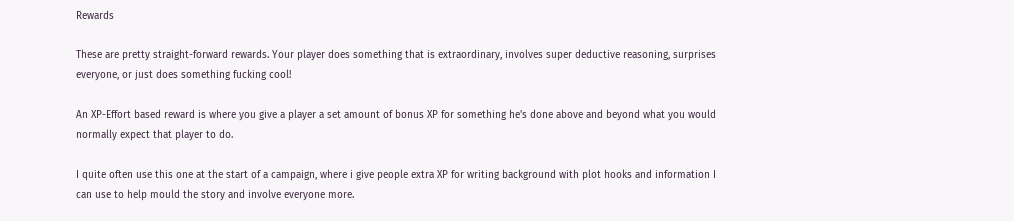Rewards

These are pretty straight-forward rewards. Your player does something that is extraordinary, involves super deductive reasoning, surprises everyone, or just does something fucking cool!

An XP-Effort based reward is where you give a player a set amount of bonus XP for something he's done above and beyond what you would normally expect that player to do.

I quite often use this one at the start of a campaign, where i give people extra XP for writing background with plot hooks and information I can use to help mould the story and involve everyone more.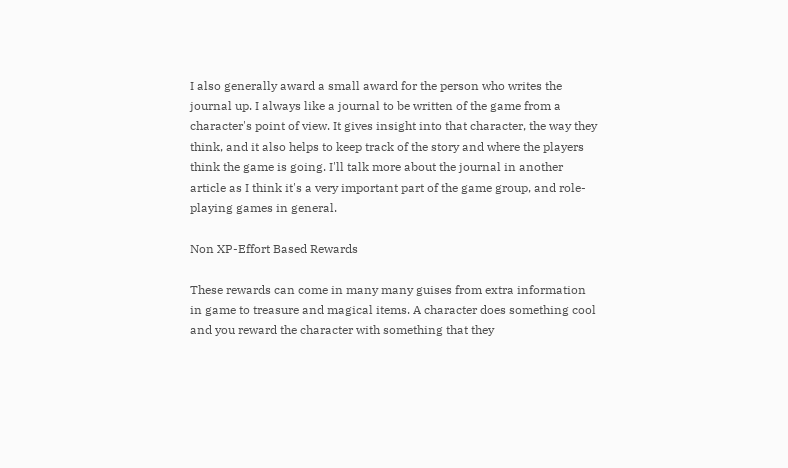I also generally award a small award for the person who writes the journal up. I always like a journal to be written of the game from a character's point of view. It gives insight into that character, the way they think, and it also helps to keep track of the story and where the players think the game is going. I'll talk more about the journal in another article as I think it's a very important part of the game group, and role-playing games in general.

Non XP-Effort Based Rewards

These rewards can come in many many guises from extra information in game to treasure and magical items. A character does something cool and you reward the character with something that they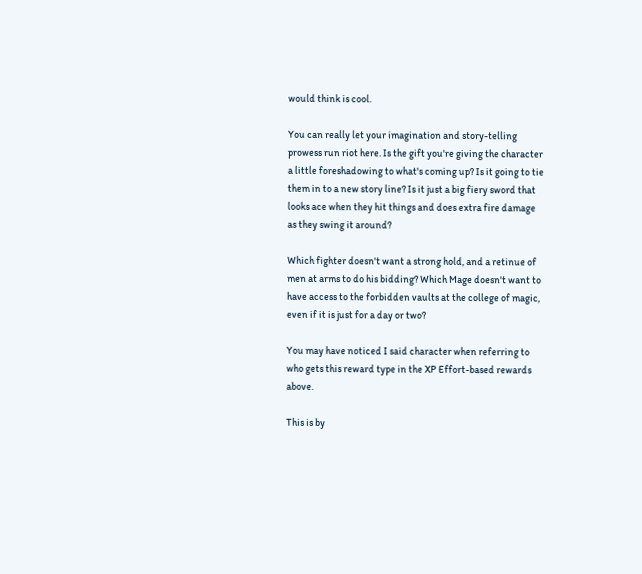would think is cool.

You can really let your imagination and story-telling prowess run riot here. Is the gift you're giving the character a little foreshadowing to what's coming up? Is it going to tie them in to a new story line? Is it just a big fiery sword that looks ace when they hit things and does extra fire damage as they swing it around?

Which fighter doesn't want a strong hold, and a retinue of men at arms to do his bidding? Which Mage doesn't want to have access to the forbidden vaults at the college of magic, even if it is just for a day or two?

You may have noticed I said character when referring to who gets this reward type in the XP Effort-based rewards above.

This is by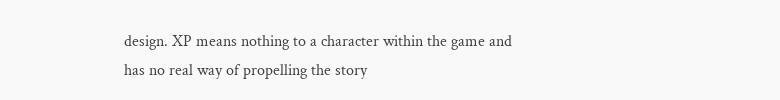design. XP means nothing to a character within the game and has no real way of propelling the story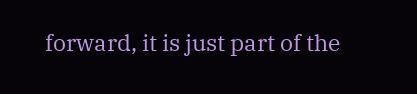forward, it is just part of the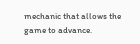mechanic that allows the game to advance.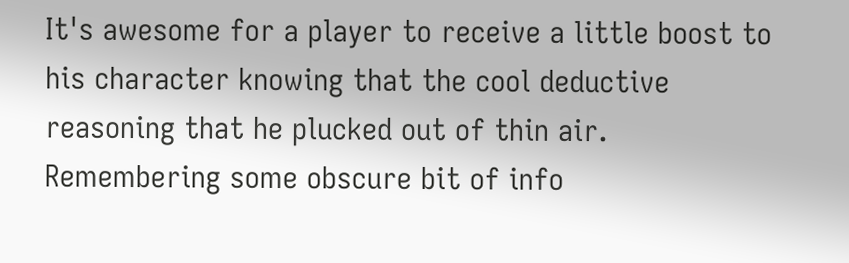It's awesome for a player to receive a little boost to his character knowing that the cool deductive reasoning that he plucked out of thin air. Remembering some obscure bit of info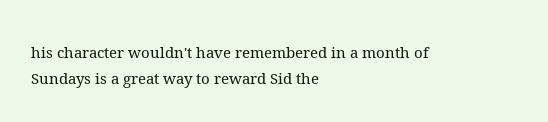his character wouldn't have remembered in a month of Sundays is a great way to reward Sid the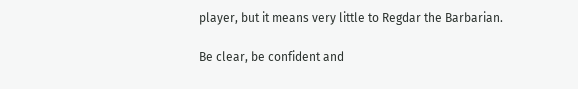player, but it means very little to Regdar the Barbarian.

Be clear, be confident and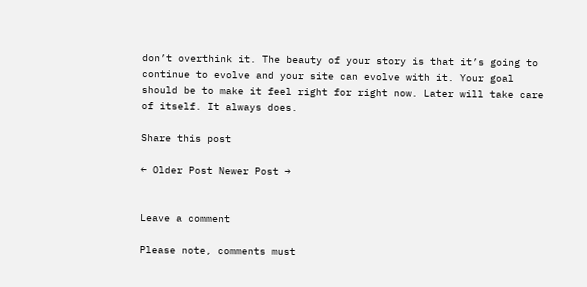don’t overthink it. The beauty of your story is that it’s going to continue to evolve and your site can evolve with it. Your goal should be to make it feel right for right now. Later will take care of itself. It always does.

Share this post

← Older Post Newer Post →


Leave a comment

Please note, comments must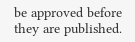be approved before they are published.